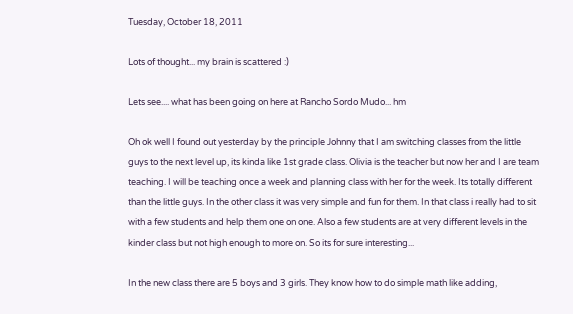Tuesday, October 18, 2011

Lots of thought... my brain is scattered :)

Lets see.... what has been going on here at Rancho Sordo Mudo... hm

Oh ok well I found out yesterday by the principle Johnny that I am switching classes from the little guys to the next level up, its kinda like 1st grade class. Olivia is the teacher but now her and I are team teaching. I will be teaching once a week and planning class with her for the week. Its totally different than the little guys. In the other class it was very simple and fun for them. In that class i really had to sit with a few students and help them one on one. Also a few students are at very different levels in the kinder class but not high enough to more on. So its for sure interesting...

In the new class there are 5 boys and 3 girls. They know how to do simple math like adding,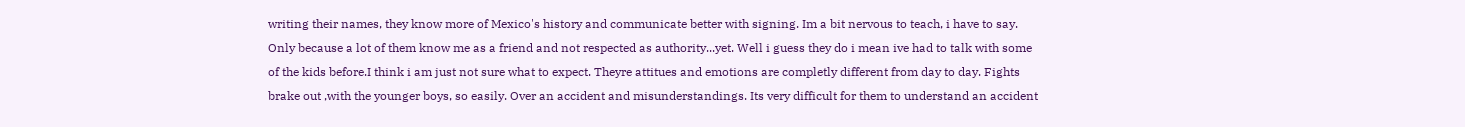writing their names, they know more of Mexico's history and communicate better with signing. Im a bit nervous to teach, i have to say. Only because a lot of them know me as a friend and not respected as authority...yet. Well i guess they do i mean ive had to talk with some of the kids before.I think i am just not sure what to expect. Theyre attitues and emotions are completly different from day to day. Fights brake out ,with the younger boys, so easily. Over an accident and misunderstandings. Its very difficult for them to understand an accident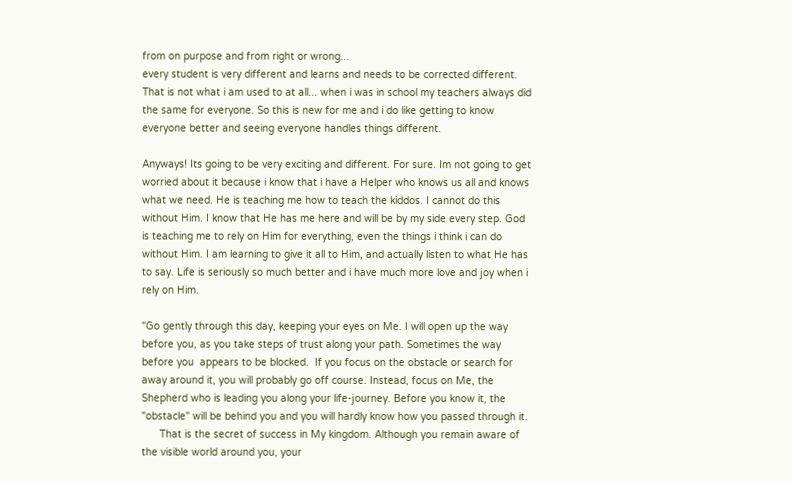from on purpose and from right or wrong...
every student is very different and learns and needs to be corrected different. That is not what i am used to at all... when i was in school my teachers always did the same for everyone. So this is new for me and i do like getting to know everyone better and seeing everyone handles things different.

Anyways! Its going to be very exciting and different. For sure. Im not going to get worried about it because i know that i have a Helper who knows us all and knows what we need. He is teaching me how to teach the kiddos. I cannot do this without Him. I know that He has me here and will be by my side every step. God is teaching me to rely on Him for everything, even the things i think i can do without Him. I am learning to give it all to Him, and actually listen to what He has to say. Life is seriously so much better and i have much more love and joy when i rely on Him.

"Go gently through this day, keeping your eyes on Me. I will open up the way before you, as you take steps of trust along your path. Sometimes the way before you  appears to be blocked.  If you focus on the obstacle or search for away around it, you will probably go off course. Instead, focus on Me, the Shepherd who is leading you along your life-journey. Before you know it, the "obstacle" will be behind you and you will hardly know how you passed through it.
      That is the secret of success in My kingdom. Although you remain aware of the visible world around you, your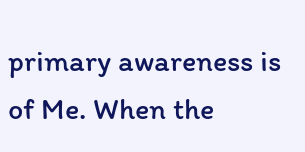primary awareness is of Me. When the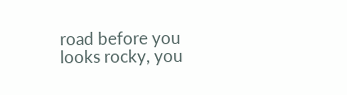road before you looks rocky, you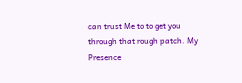can trust Me to to get you through that rough patch. My Presence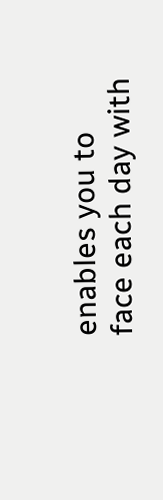enables you to face each day with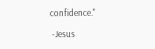confidence."

 -Jesus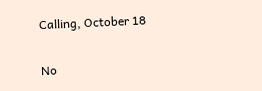Calling, October 18

No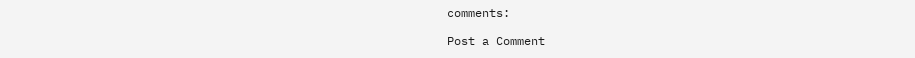comments:

Post a Comment